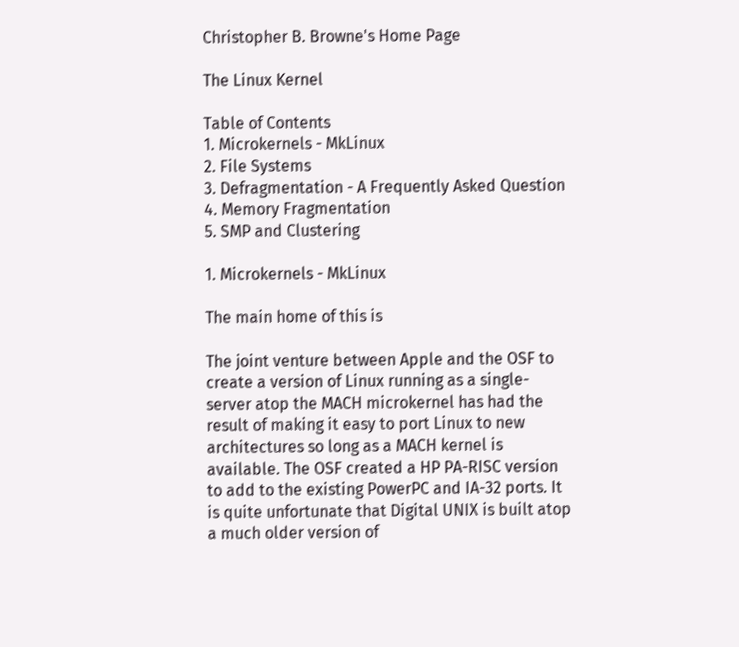Christopher B. Browne's Home Page

The Linux Kernel

Table of Contents
1. Microkernels - MkLinux
2. File Systems
3. Defragmentation - A Frequently Asked Question
4. Memory Fragmentation
5. SMP and Clustering

1. Microkernels - MkLinux

The main home of this is

The joint venture between Apple and the OSF to create a version of Linux running as a single-server atop the MACH microkernel has had the result of making it easy to port Linux to new architectures so long as a MACH kernel is available. The OSF created a HP PA-RISC version to add to the existing PowerPC and IA-32 ports. It is quite unfortunate that Digital UNIX is built atop a much older version of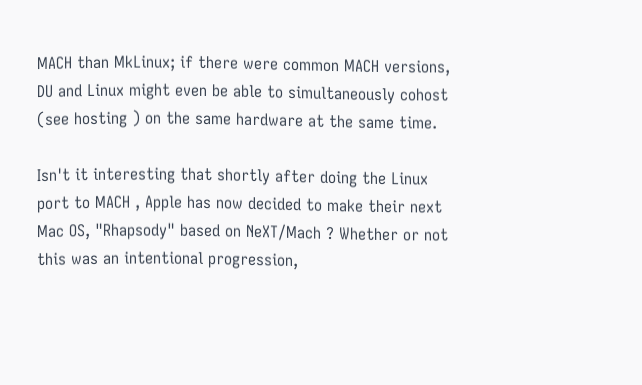MACH than MkLinux; if there were common MACH versions, DU and Linux might even be able to simultaneously cohost (see hosting ) on the same hardware at the same time.

Isn't it interesting that shortly after doing the Linux port to MACH , Apple has now decided to make their next Mac OS, "Rhapsody" based on NeXT/Mach ? Whether or not this was an intentional progression,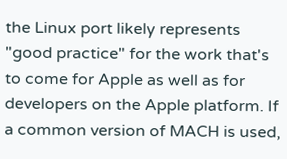the Linux port likely represents "good practice" for the work that's to come for Apple as well as for developers on the Apple platform. If a common version of MACH is used,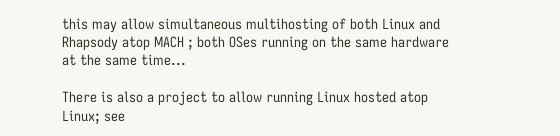this may allow simultaneous multihosting of both Linux and Rhapsody atop MACH ; both OSes running on the same hardware at the same time...

There is also a project to allow running Linux hosted atop Linux; see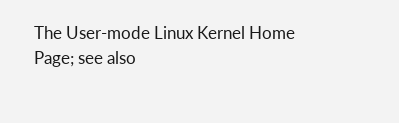The User-mode Linux Kernel Home Page; see also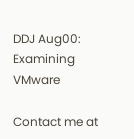DDJ Aug00: Examining VMware

Contact me at